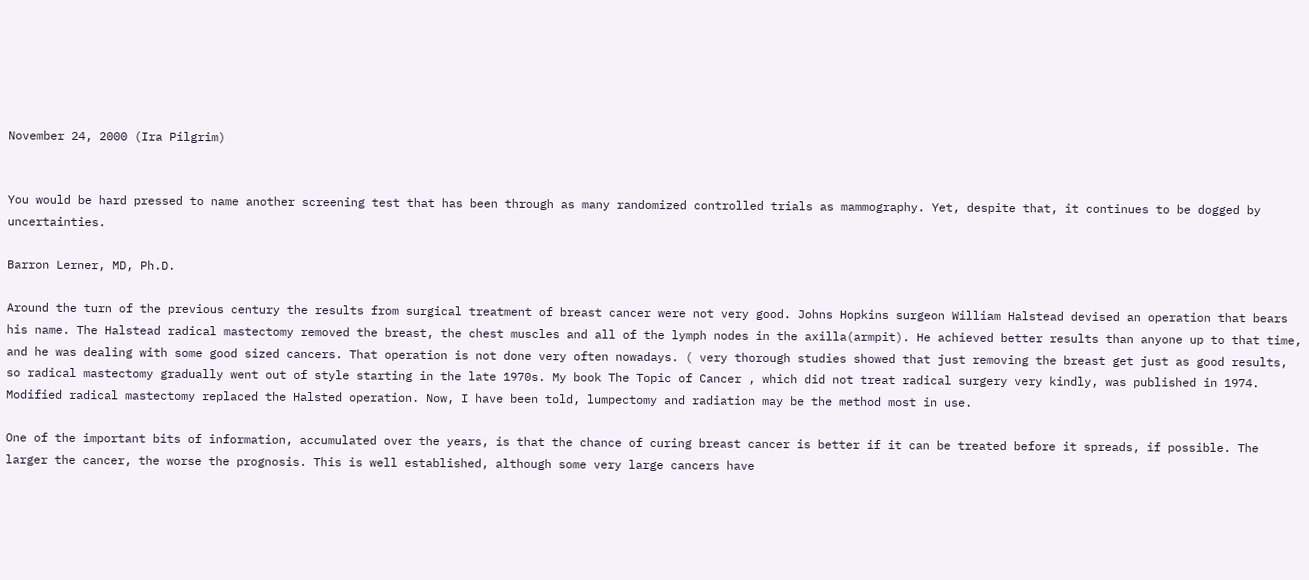November 24, 2000 (Ira Pilgrim)


You would be hard pressed to name another screening test that has been through as many randomized controlled trials as mammography. Yet, despite that, it continues to be dogged by uncertainties.

Barron Lerner, MD, Ph.D.

Around the turn of the previous century the results from surgical treatment of breast cancer were not very good. Johns Hopkins surgeon William Halstead devised an operation that bears his name. The Halstead radical mastectomy removed the breast, the chest muscles and all of the lymph nodes in the axilla(armpit). He achieved better results than anyone up to that time, and he was dealing with some good sized cancers. That operation is not done very often nowadays. ( very thorough studies showed that just removing the breast get just as good results, so radical mastectomy gradually went out of style starting in the late 1970s. My book The Topic of Cancer , which did not treat radical surgery very kindly, was published in 1974. Modified radical mastectomy replaced the Halsted operation. Now, I have been told, lumpectomy and radiation may be the method most in use.

One of the important bits of information, accumulated over the years, is that the chance of curing breast cancer is better if it can be treated before it spreads, if possible. The larger the cancer, the worse the prognosis. This is well established, although some very large cancers have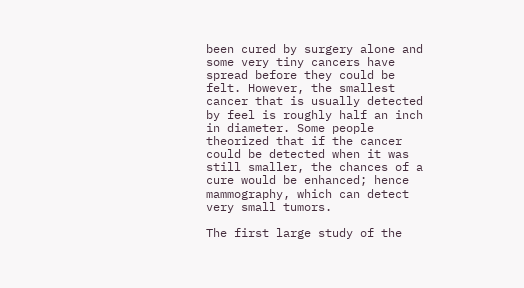been cured by surgery alone and some very tiny cancers have spread before they could be felt. However, the smallest cancer that is usually detected by feel is roughly half an inch in diameter. Some people theorized that if the cancer could be detected when it was still smaller, the chances of a cure would be enhanced; hence mammography, which can detect very small tumors.

The first large study of the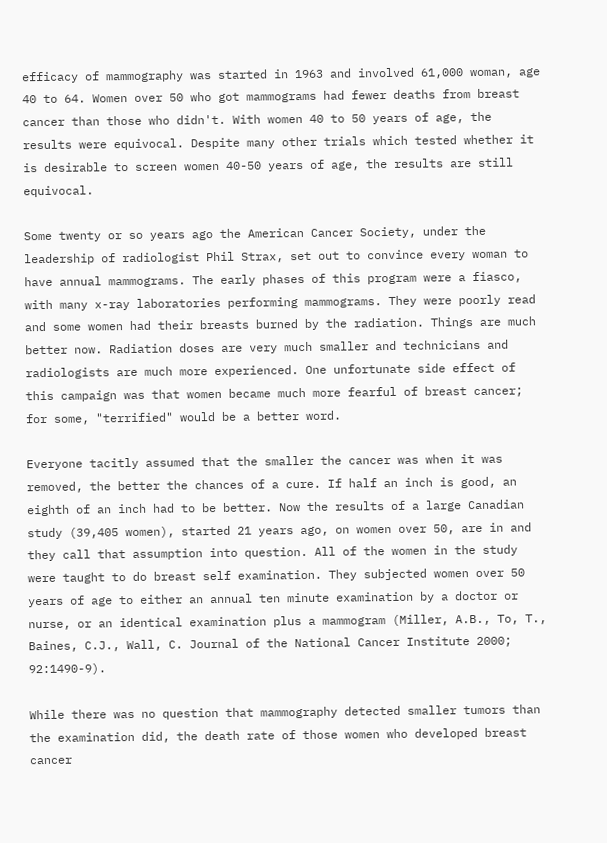efficacy of mammography was started in 1963 and involved 61,000 woman, age 40 to 64. Women over 50 who got mammograms had fewer deaths from breast cancer than those who didn't. With women 40 to 50 years of age, the results were equivocal. Despite many other trials which tested whether it is desirable to screen women 40-50 years of age, the results are still equivocal.

Some twenty or so years ago the American Cancer Society, under the leadership of radiologist Phil Strax, set out to convince every woman to have annual mammograms. The early phases of this program were a fiasco, with many x-ray laboratories performing mammograms. They were poorly read and some women had their breasts burned by the radiation. Things are much better now. Radiation doses are very much smaller and technicians and radiologists are much more experienced. One unfortunate side effect of this campaign was that women became much more fearful of breast cancer; for some, "terrified" would be a better word.

Everyone tacitly assumed that the smaller the cancer was when it was removed, the better the chances of a cure. If half an inch is good, an eighth of an inch had to be better. Now the results of a large Canadian study (39,405 women), started 21 years ago, on women over 50, are in and they call that assumption into question. All of the women in the study were taught to do breast self examination. They subjected women over 50 years of age to either an annual ten minute examination by a doctor or nurse, or an identical examination plus a mammogram (Miller, A.B., To, T., Baines, C.J., Wall, C. Journal of the National Cancer Institute 2000; 92:1490-9).

While there was no question that mammography detected smaller tumors than the examination did, the death rate of those women who developed breast cancer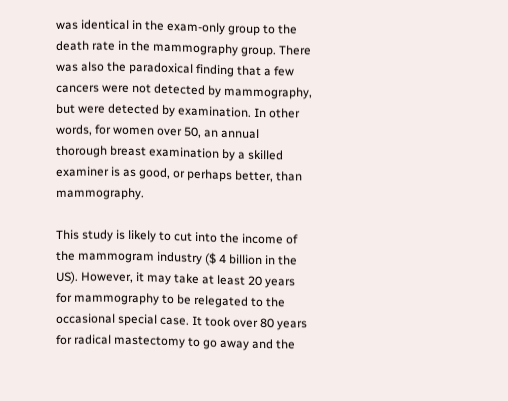was identical in the exam-only group to the death rate in the mammography group. There was also the paradoxical finding that a few cancers were not detected by mammography, but were detected by examination. In other words, for women over 50, an annual thorough breast examination by a skilled examiner is as good, or perhaps better, than mammography.

This study is likely to cut into the income of the mammogram industry ($ 4 billion in the US). However, it may take at least 20 years for mammography to be relegated to the occasional special case. It took over 80 years for radical mastectomy to go away and the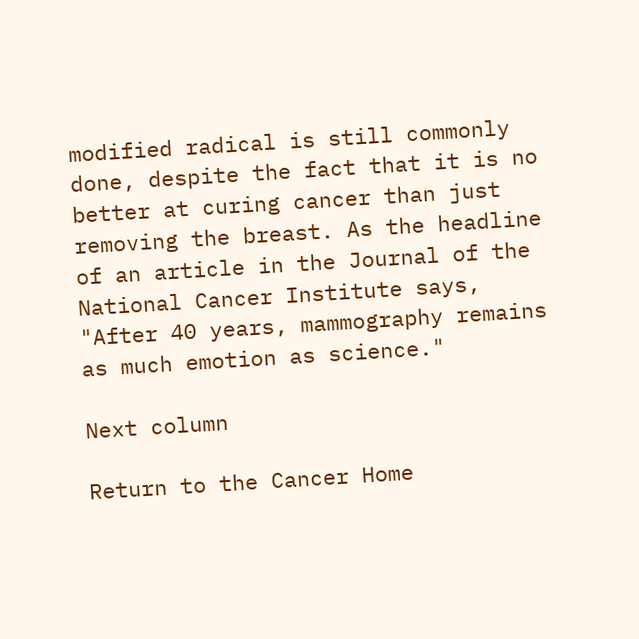modified radical is still commonly done, despite the fact that it is no better at curing cancer than just removing the breast. As the headline of an article in the Journal of the National Cancer Institute says, "After 40 years, mammography remains as much emotion as science."

Next column

Return to the Cancer Home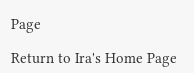Page

Return to Ira's Home Page